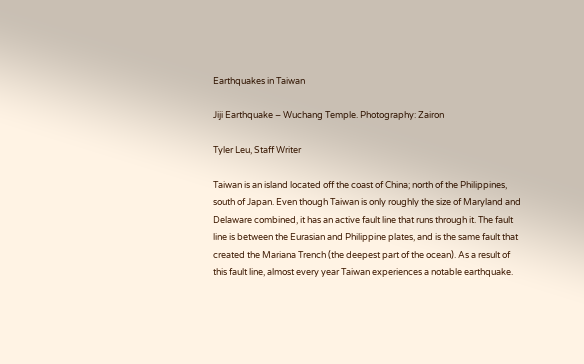Earthquakes in Taiwan

Jiji Earthquake – Wuchang Temple. Photography: Zairon

Tyler Leu, Staff Writer

Taiwan is an island located off the coast of China; north of the Philippines, south of Japan. Even though Taiwan is only roughly the size of Maryland and Delaware combined, it has an active fault line that runs through it. The fault line is between the Eurasian and Philippine plates, and is the same fault that created the Mariana Trench (the deepest part of the ocean). As a result of this fault line, almost every year Taiwan experiences a notable earthquake.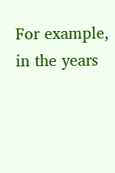For example, in the years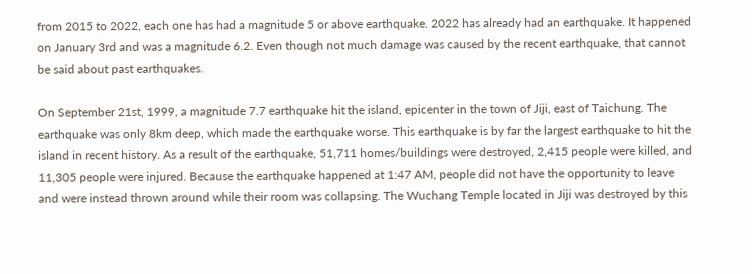from 2015 to 2022, each one has had a magnitude 5 or above earthquake. 2022 has already had an earthquake. It happened on January 3rd and was a magnitude 6.2. Even though not much damage was caused by the recent earthquake, that cannot be said about past earthquakes.

On September 21st, 1999, a magnitude 7.7 earthquake hit the island, epicenter in the town of Jiji, east of Taichung. The earthquake was only 8km deep, which made the earthquake worse. This earthquake is by far the largest earthquake to hit the island in recent history. As a result of the earthquake, 51,711 homes/buildings were destroyed, 2,415 people were killed, and 11,305 people were injured. Because the earthquake happened at 1:47 AM, people did not have the opportunity to leave and were instead thrown around while their room was collapsing. The Wuchang Temple located in Jiji was destroyed by this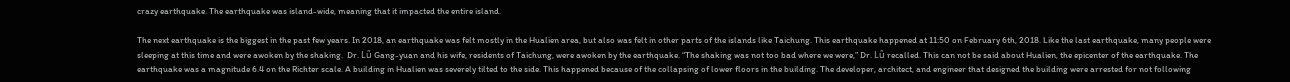crazy earthquake. The earthquake was island-wide, meaning that it impacted the entire island.

The next earthquake is the biggest in the past few years. In 2018, an earthquake was felt mostly in the Hualien area, but also was felt in other parts of the islands like Taichung. This earthquake happened at 11:50 on February 6th, 2018. Like the last earthquake, many people were sleeping at this time and were awoken by the shaking.  Dr. Lǚ Gang-yuan and his wife, residents of Taichung, were awoken by the earthquake. “The shaking was not too bad where we were,” Dr. Lǚ recalled. This can not be said about Hualien, the epicenter of the earthquake. The earthquake was a magnitude 6.4 on the Richter scale. A building in Hualien was severely tilted to the side. This happened because of the collapsing of lower floors in the building. The developer, architect, and engineer that designed the building were arrested for not following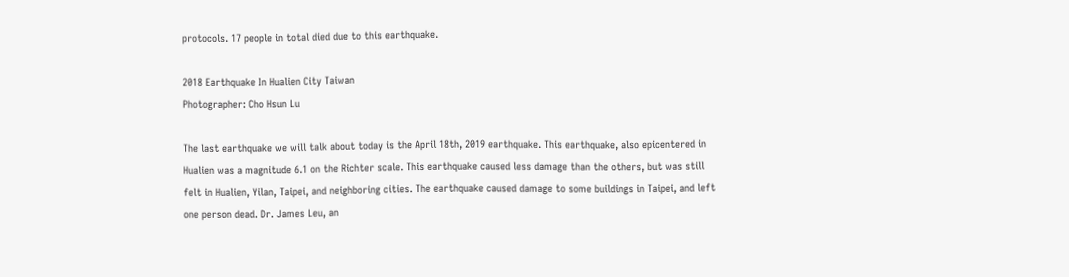protocols. 17 people in total died due to this earthquake.

2018 Earthquake In Hualien City Taiwan
Photographer: Cho Hsun Lu

The last earthquake we will talk about today is the April 18th, 2019 earthquake. This earthquake, also epicentered in Hualien was a magnitude 6.1 on the Richter scale. This earthquake caused less damage than the others, but was still felt in Hualien, Yilan, Taipei, and neighboring cities. The earthquake caused damage to some buildings in Taipei, and left one person dead. Dr. James Leu, an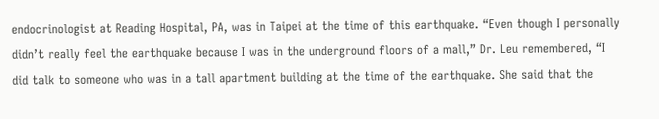endocrinologist at Reading Hospital, PA, was in Taipei at the time of this earthquake. “Even though I personally didn’t really feel the earthquake because I was in the underground floors of a mall,” Dr. Leu remembered, “I did talk to someone who was in a tall apartment building at the time of the earthquake. She said that the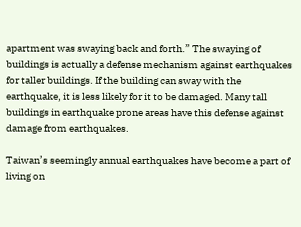apartment was swaying back and forth.” The swaying of buildings is actually a defense mechanism against earthquakes for taller buildings. If the building can sway with the earthquake, it is less likely for it to be damaged. Many tall buildings in earthquake prone areas have this defense against damage from earthquakes.

Taiwan’s seemingly annual earthquakes have become a part of living on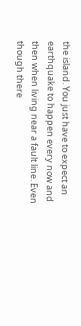the island. You just have to expect an earthquake to happen every now and then when living near a fault line. Even though there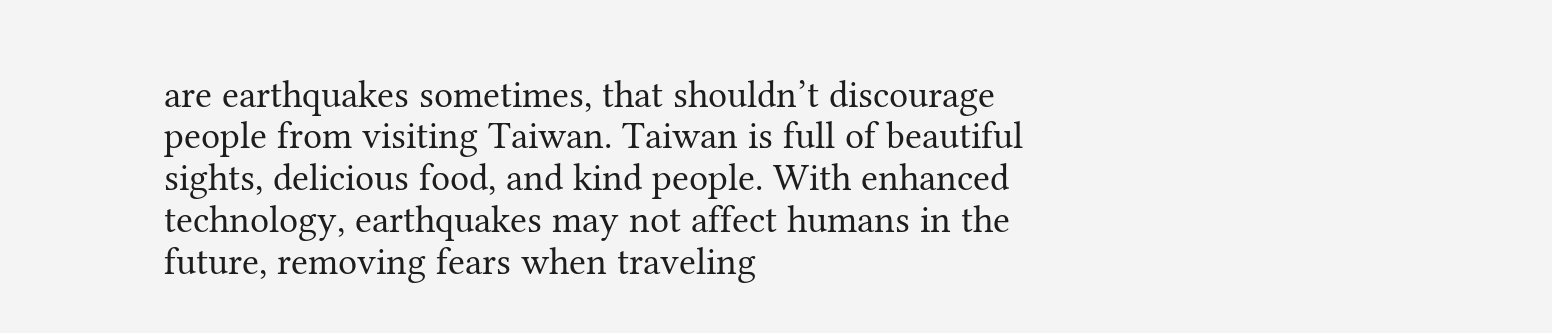are earthquakes sometimes, that shouldn’t discourage people from visiting Taiwan. Taiwan is full of beautiful sights, delicious food, and kind people. With enhanced technology, earthquakes may not affect humans in the future, removing fears when traveling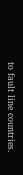to fault line countries.